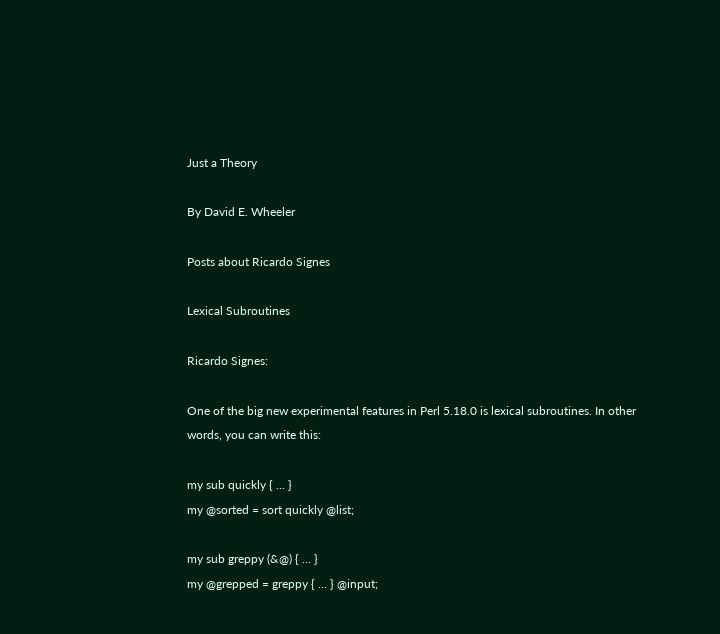Just a Theory

By David E. Wheeler

Posts about Ricardo Signes

Lexical Subroutines

Ricardo Signes:

One of the big new experimental features in Perl 5.18.0 is lexical subroutines. In other words, you can write this:

my sub quickly { ... }
my @sorted = sort quickly @list;

my sub greppy (&@) { ... }
my @grepped = greppy { ... } @input;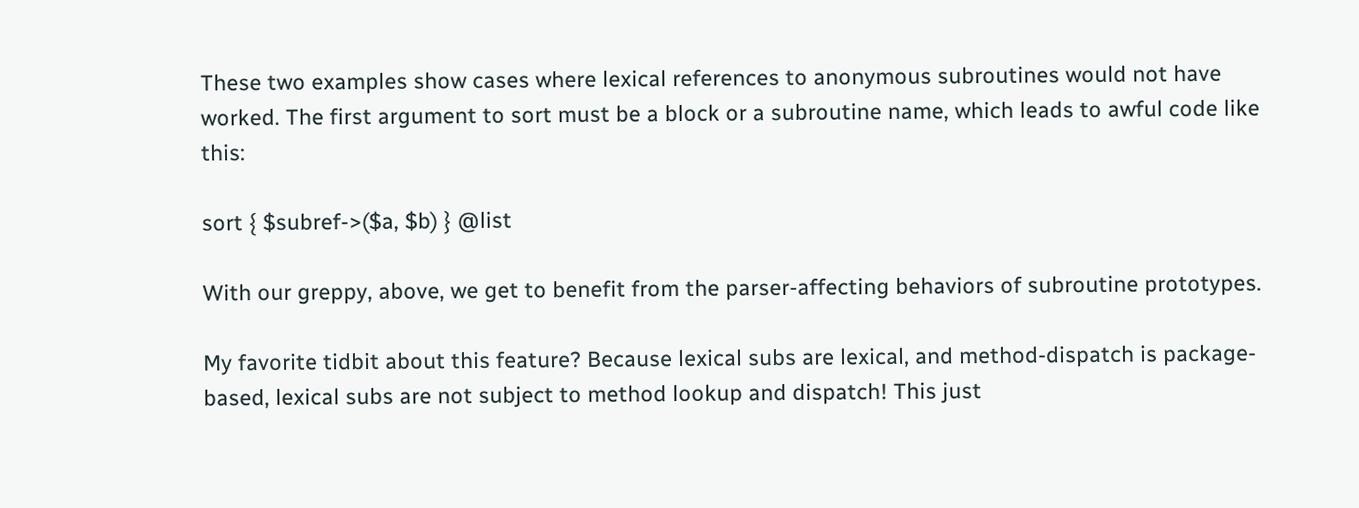These two examples show cases where lexical references to anonymous subroutines would not have worked. The first argument to sort must be a block or a subroutine name, which leads to awful code like this:

sort { $subref->($a, $b) } @list

With our greppy, above, we get to benefit from the parser-affecting behaviors of subroutine prototypes.

My favorite tidbit about this feature? Because lexical subs are lexical, and method-dispatch is package-based, lexical subs are not subject to method lookup and dispatch! This just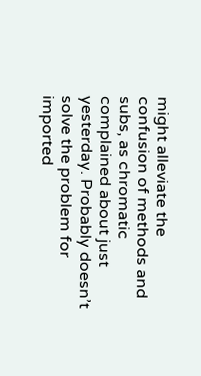might alleviate the confusion of methods and subs, as chromatic complained about just yesterday. Probably doesn’t solve the problem for imported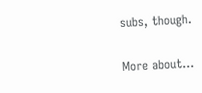subs, though.

More about…